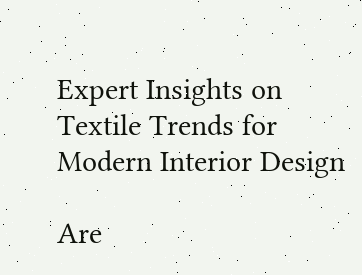Expert Insights on Textile Trends for Modern Interior Design

Are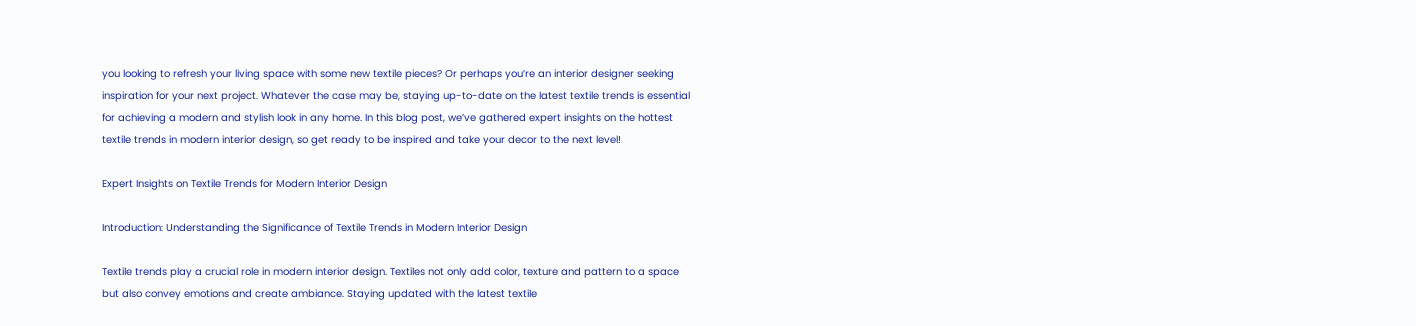you looking to refresh your living space with some new textile pieces? Or perhaps you’re an interior designer seeking inspiration for your next project. Whatever the case may be, staying up-to-date on the latest textile trends is essential for achieving a modern and stylish look in any home. In this blog post, we’ve gathered expert insights on the hottest textile trends in modern interior design, so get ready to be inspired and take your decor to the next level!

Expert Insights on Textile Trends for Modern Interior Design

Introduction: Understanding the Significance of Textile Trends in Modern Interior Design

Textile trends play a crucial role in modern interior design. Textiles not only add color, texture and pattern to a space but also convey emotions and create ambiance. Staying updated with the latest textile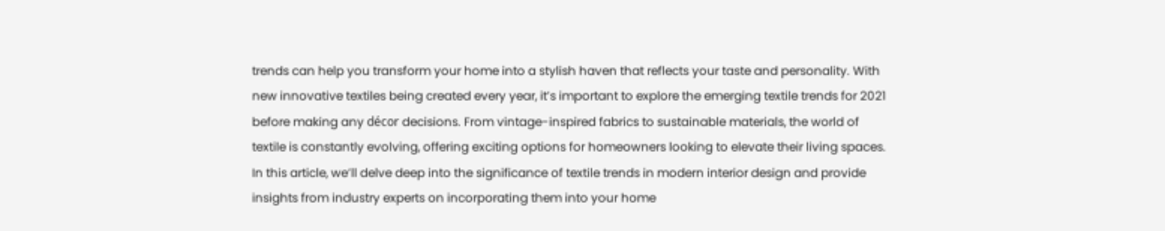trends can help you transform your home into a stylish haven that reflects your taste and personality. With new innovative textiles being created every year, it’s important to explore the emerging textile trends for 2021 before making any décor decisions. From vintage-inspired fabrics to sustainable materials, the world of textile is constantly evolving, offering exciting options for homeowners looking to elevate their living spaces. In this article, we’ll delve deep into the significance of textile trends in modern interior design and provide insights from industry experts on incorporating them into your home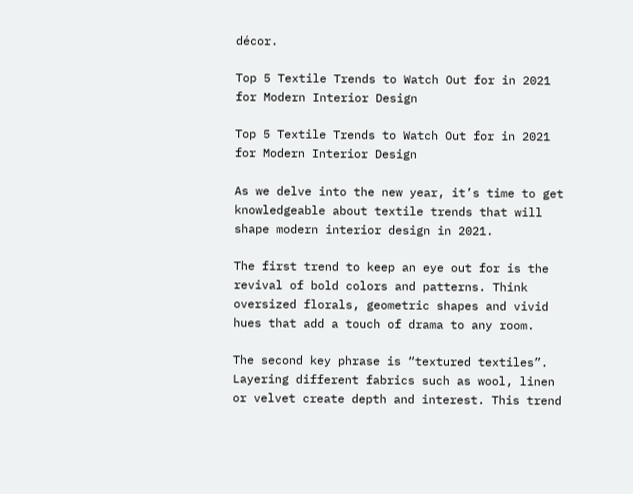décor.

Top 5 Textile Trends to Watch Out for in 2021 for Modern Interior Design

Top 5 Textile Trends to Watch Out for in 2021 for Modern Interior Design

As we delve into the new year, it’s time to get knowledgeable about textile trends that will shape modern interior design in 2021.

The first trend to keep an eye out for is the revival of bold colors and patterns. Think oversized florals, geometric shapes and vivid hues that add a touch of drama to any room.

The second key phrase is “textured textiles”. Layering different fabrics such as wool, linen or velvet create depth and interest. This trend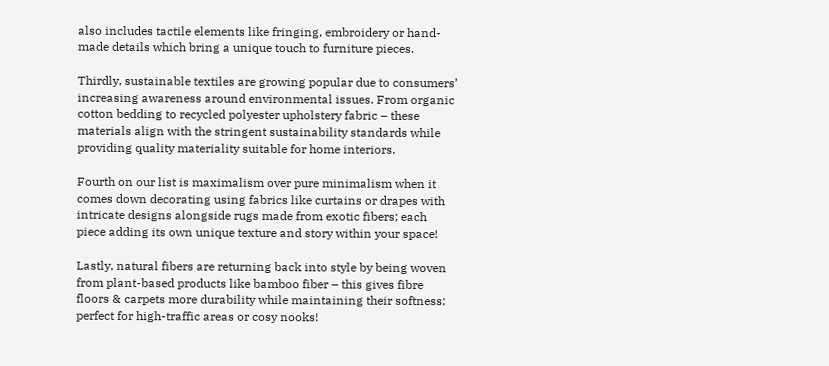also includes tactile elements like fringing, embroidery or hand-made details which bring a unique touch to furniture pieces.

Thirdly, sustainable textiles are growing popular due to consumers’ increasing awareness around environmental issues. From organic cotton bedding to recycled polyester upholstery fabric – these materials align with the stringent sustainability standards while providing quality materiality suitable for home interiors.

Fourth on our list is maximalism over pure minimalism when it comes down decorating using fabrics like curtains or drapes with intricate designs alongside rugs made from exotic fibers; each piece adding its own unique texture and story within your space!

Lastly, natural fibers are returning back into style by being woven from plant-based products like bamboo fiber – this gives fibre floors & carpets more durability while maintaining their softness: perfect for high-traffic areas or cosy nooks!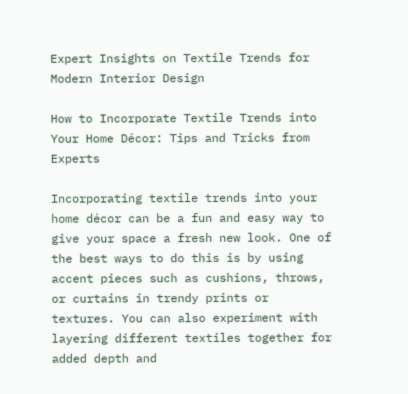Expert Insights on Textile Trends for Modern Interior Design

How to Incorporate Textile Trends into Your Home Décor: Tips and Tricks from Experts

Incorporating textile trends into your home décor can be a fun and easy way to give your space a fresh new look. One of the best ways to do this is by using accent pieces such as cushions, throws, or curtains in trendy prints or textures. You can also experiment with layering different textiles together for added depth and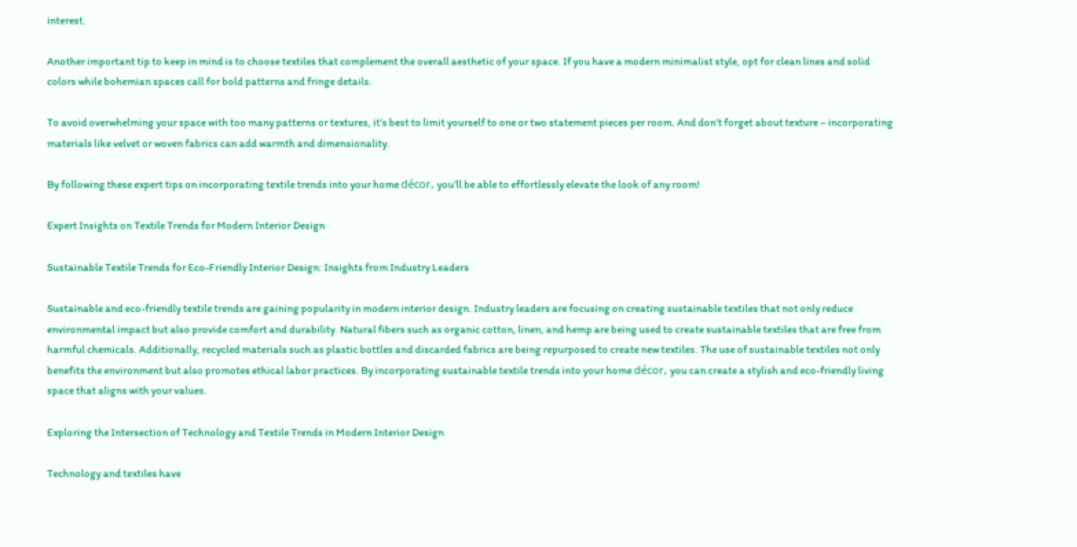interest.

Another important tip to keep in mind is to choose textiles that complement the overall aesthetic of your space. If you have a modern minimalist style, opt for clean lines and solid colors while bohemian spaces call for bold patterns and fringe details.

To avoid overwhelming your space with too many patterns or textures, it’s best to limit yourself to one or two statement pieces per room. And don’t forget about texture – incorporating materials like velvet or woven fabrics can add warmth and dimensionality.

By following these expert tips on incorporating textile trends into your home décor, you’ll be able to effortlessly elevate the look of any room!

Expert Insights on Textile Trends for Modern Interior Design

Sustainable Textile Trends for Eco-Friendly Interior Design: Insights from Industry Leaders

Sustainable and eco-friendly textile trends are gaining popularity in modern interior design. Industry leaders are focusing on creating sustainable textiles that not only reduce environmental impact but also provide comfort and durability. Natural fibers such as organic cotton, linen, and hemp are being used to create sustainable textiles that are free from harmful chemicals. Additionally, recycled materials such as plastic bottles and discarded fabrics are being repurposed to create new textiles. The use of sustainable textiles not only benefits the environment but also promotes ethical labor practices. By incorporating sustainable textile trends into your home décor, you can create a stylish and eco-friendly living space that aligns with your values.

Exploring the Intersection of Technology and Textile Trends in Modern Interior Design

Technology and textiles have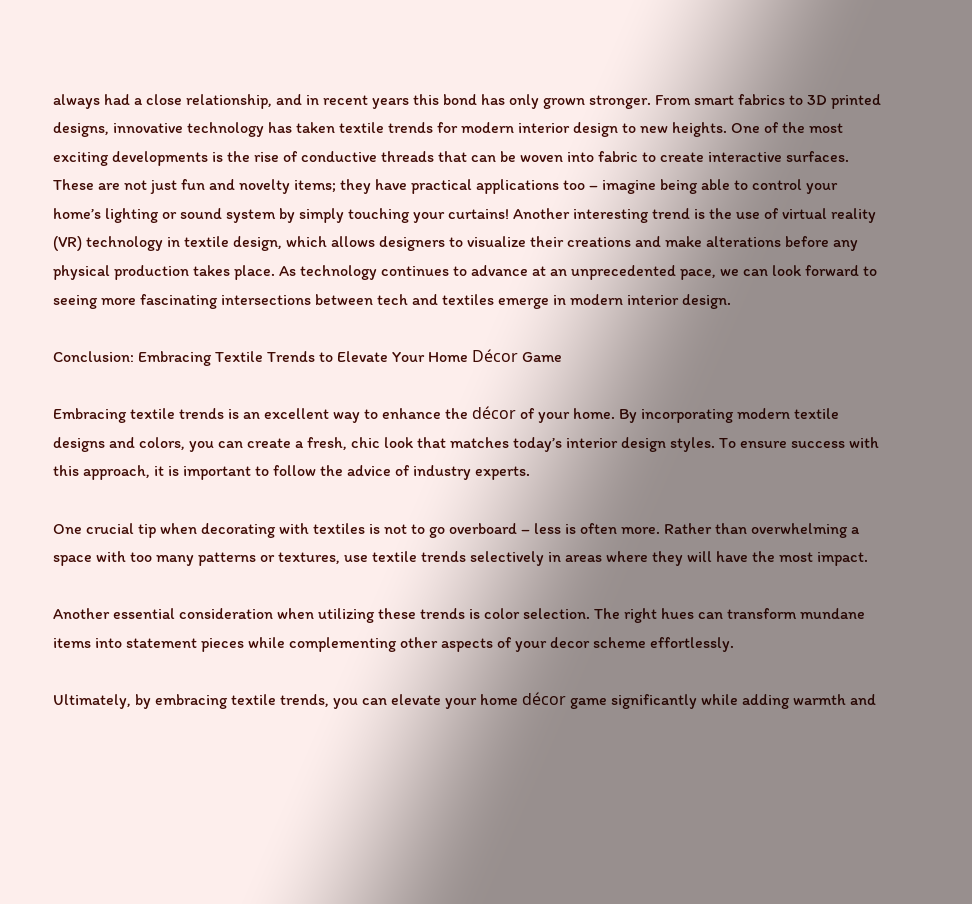always had a close relationship, and in recent years this bond has only grown stronger. From smart fabrics to 3D printed designs, innovative technology has taken textile trends for modern interior design to new heights. One of the most exciting developments is the rise of conductive threads that can be woven into fabric to create interactive surfaces. These are not just fun and novelty items; they have practical applications too – imagine being able to control your home’s lighting or sound system by simply touching your curtains! Another interesting trend is the use of virtual reality (VR) technology in textile design, which allows designers to visualize their creations and make alterations before any physical production takes place. As technology continues to advance at an unprecedented pace, we can look forward to seeing more fascinating intersections between tech and textiles emerge in modern interior design.

Conclusion: Embracing Textile Trends to Elevate Your Home Décor Game

Embracing textile trends is an excellent way to enhance the décor of your home. By incorporating modern textile designs and colors, you can create a fresh, chic look that matches today’s interior design styles. To ensure success with this approach, it is important to follow the advice of industry experts.

One crucial tip when decorating with textiles is not to go overboard – less is often more. Rather than overwhelming a space with too many patterns or textures, use textile trends selectively in areas where they will have the most impact.

Another essential consideration when utilizing these trends is color selection. The right hues can transform mundane items into statement pieces while complementing other aspects of your decor scheme effortlessly.

Ultimately, by embracing textile trends, you can elevate your home décor game significantly while adding warmth and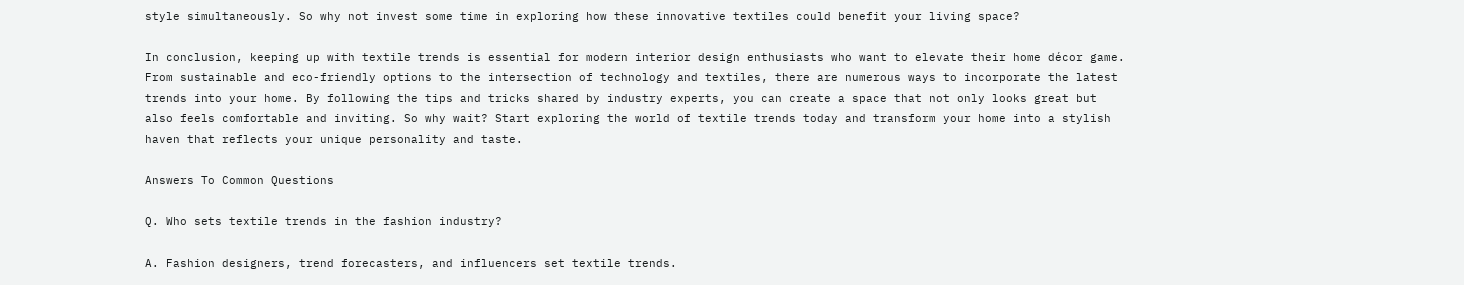style simultaneously. So why not invest some time in exploring how these innovative textiles could benefit your living space?

In conclusion, keeping up with textile trends is essential for modern interior design enthusiasts who want to elevate their home décor game. From sustainable and eco-friendly options to the intersection of technology and textiles, there are numerous ways to incorporate the latest trends into your home. By following the tips and tricks shared by industry experts, you can create a space that not only looks great but also feels comfortable and inviting. So why wait? Start exploring the world of textile trends today and transform your home into a stylish haven that reflects your unique personality and taste.

Answers To Common Questions

Q. Who sets textile trends in the fashion industry?

A. Fashion designers, trend forecasters, and influencers set textile trends.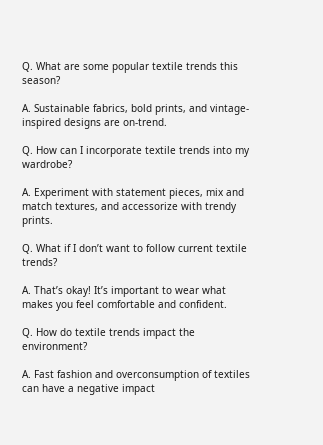Q. What are some popular textile trends this season?

A. Sustainable fabrics, bold prints, and vintage-inspired designs are on-trend.

Q. How can I incorporate textile trends into my wardrobe?

A. Experiment with statement pieces, mix and match textures, and accessorize with trendy prints.

Q. What if I don’t want to follow current textile trends?

A. That’s okay! It’s important to wear what makes you feel comfortable and confident.

Q. How do textile trends impact the environment?

A. Fast fashion and overconsumption of textiles can have a negative impact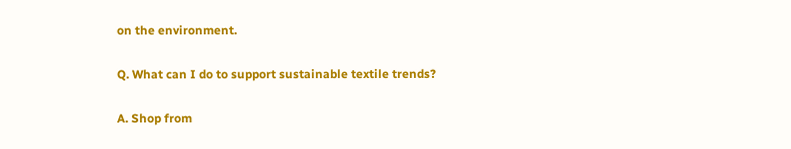on the environment.

Q. What can I do to support sustainable textile trends?

A. Shop from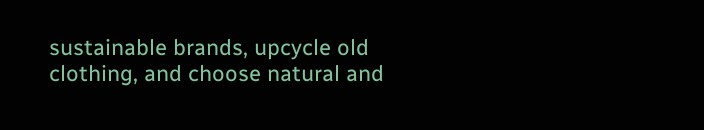sustainable brands, upcycle old clothing, and choose natural and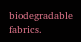biodegradable fabrics.